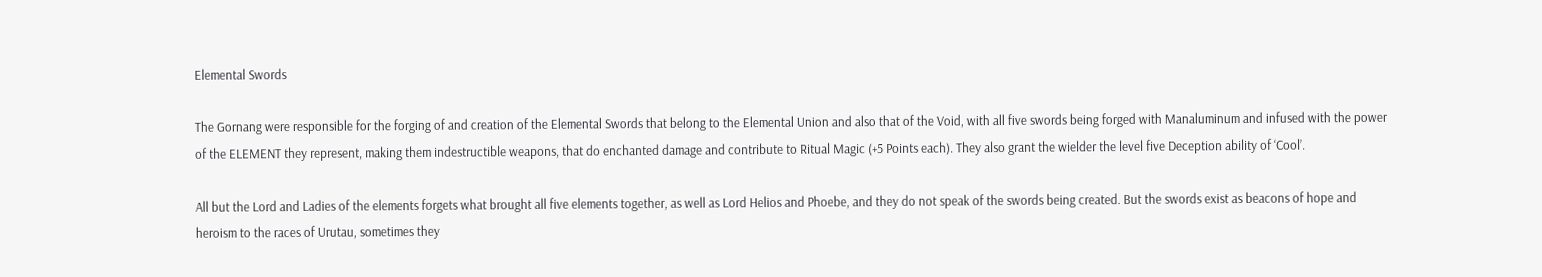Elemental Swords

The Gornang were responsible for the forging of and creation of the Elemental Swords that belong to the Elemental Union and also that of the Void, with all five swords being forged with Manaluminum and infused with the power of the ELEMENT they represent, making them indestructible weapons, that do enchanted damage and contribute to Ritual Magic (+5 Points each). They also grant the wielder the level five Deception ability of ‘Cool’.

All but the Lord and Ladies of the elements forgets what brought all five elements together, as well as Lord Helios and Phoebe, and they do not speak of the swords being created. But the swords exist as beacons of hope and heroism to the races of Urutau, sometimes they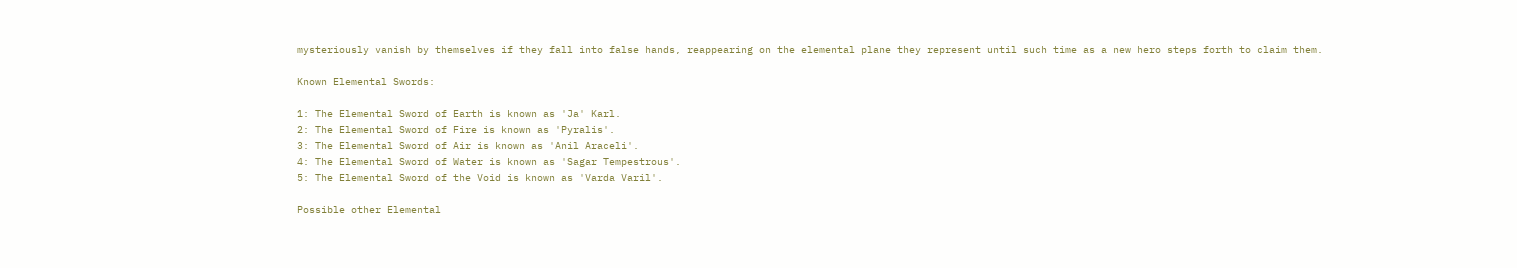mysteriously vanish by themselves if they fall into false hands, reappearing on the elemental plane they represent until such time as a new hero steps forth to claim them.

Known Elemental Swords:

1: The Elemental Sword of Earth is known as 'Ja' Karl.
2: The Elemental Sword of Fire is known as 'Pyralis'.
3: The Elemental Sword of Air is known as 'Anil Araceli'.
4: The Elemental Sword of Water is known as 'Sagar Tempestrous'.
5: The Elemental Sword of the Void is known as 'Varda Varil'.

Possible other Elemental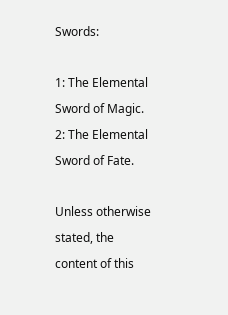Swords:

1: The Elemental Sword of Magic.
2: The Elemental Sword of Fate.

Unless otherwise stated, the content of this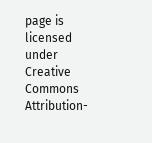page is licensed under Creative Commons Attribution-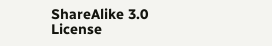ShareAlike 3.0 License